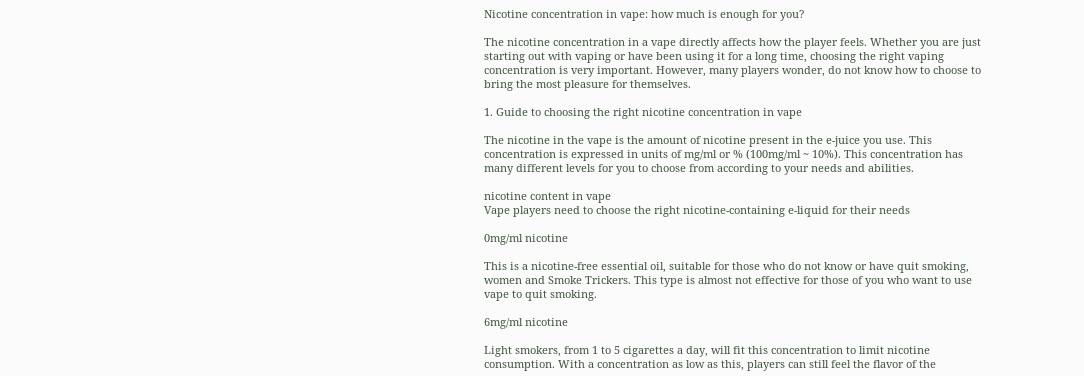Nicotine concentration in vape: how much is enough for you?

The nicotine concentration in a vape directly affects how the player feels. Whether you are just starting out with vaping or have been using it for a long time, choosing the right vaping concentration is very important. However, many players wonder, do not know how to choose to bring the most pleasure for themselves.

1. Guide to choosing the right nicotine concentration in vape

The nicotine in the vape is the amount of nicotine present in the e-juice you use. This concentration is expressed in units of mg/ml or % (100mg/ml ~ 10%). This concentration has many different levels for you to choose from according to your needs and abilities.

nicotine content in vape
Vape players need to choose the right nicotine-containing e-liquid for their needs

0mg/ml nicotine

This is a nicotine-free essential oil, suitable for those who do not know or have quit smoking, women and Smoke Trickers. This type is almost not effective for those of you who want to use vape to quit smoking.

6mg/ml nicotine

Light smokers, from 1 to 5 cigarettes a day, will fit this concentration to limit nicotine consumption. With a concentration as low as this, players can still feel the flavor of the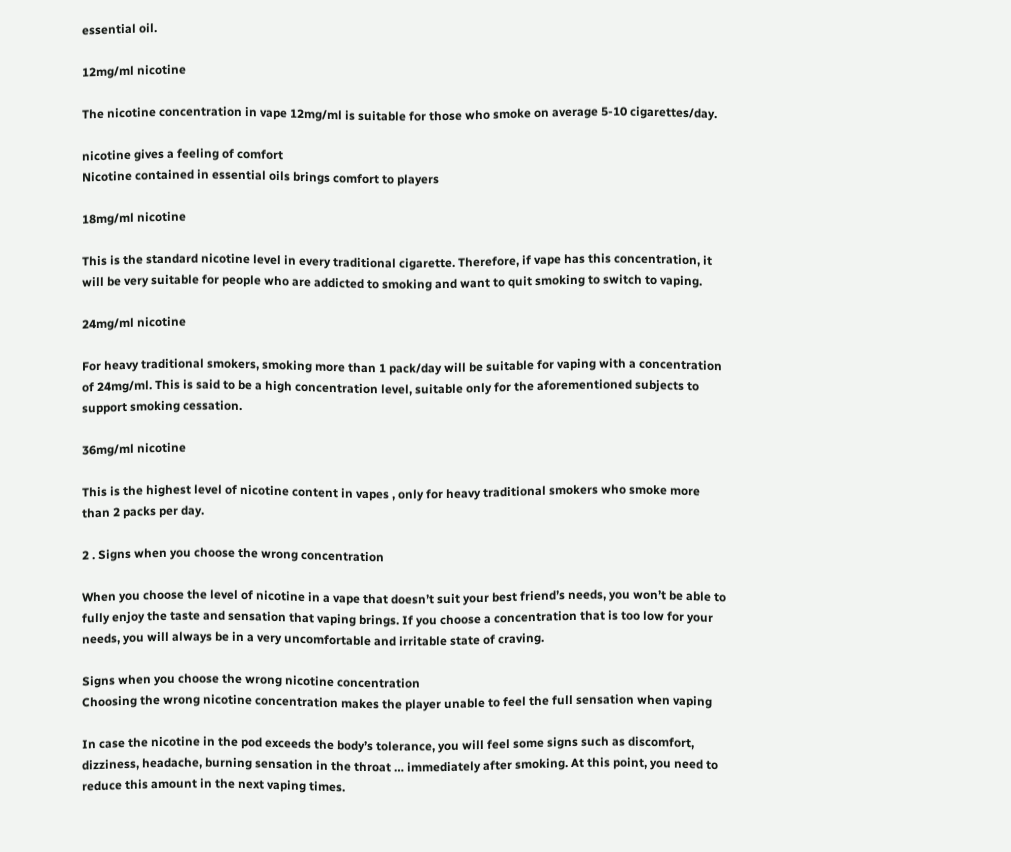essential oil.

12mg/ml nicotine

The nicotine concentration in vape 12mg/ml is suitable for those who smoke on average 5-10 cigarettes/day.

nicotine gives a feeling of comfort
Nicotine contained in essential oils brings comfort to players

18mg/ml nicotine

This is the standard nicotine level in every traditional cigarette. Therefore, if vape has this concentration, it will be very suitable for people who are addicted to smoking and want to quit smoking to switch to vaping.

24mg/ml nicotine

For heavy traditional smokers, smoking more than 1 pack/day will be suitable for vaping with a concentration of 24mg/ml. This is said to be a high concentration level, suitable only for the aforementioned subjects to support smoking cessation.

36mg/ml nicotine

This is the highest level of nicotine content in vapes , only for heavy traditional smokers who smoke more than 2 packs per day.

2 . Signs when you choose the wrong concentration

When you choose the level of nicotine in a vape that doesn’t suit your best friend’s needs, you won’t be able to fully enjoy the taste and sensation that vaping brings. If you choose a concentration that is too low for your needs, you will always be in a very uncomfortable and irritable state of craving.

Signs when you choose the wrong nicotine concentration
Choosing the wrong nicotine concentration makes the player unable to feel the full sensation when vaping

In case the nicotine in the pod exceeds the body’s tolerance, you will feel some signs such as discomfort, dizziness, headache, burning sensation in the throat … immediately after smoking. At this point, you need to reduce this amount in the next vaping times.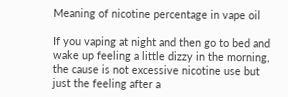Meaning of nicotine percentage in vape oil

If you vaping at night and then go to bed and wake up feeling a little dizzy in the morning, the cause is not excessive nicotine use but just the feeling after a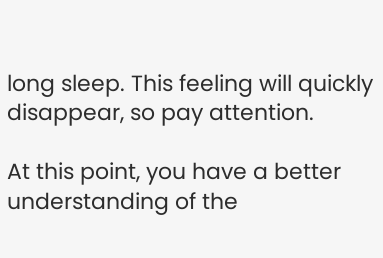long sleep. This feeling will quickly disappear, so pay attention.

At this point, you have a better understanding of the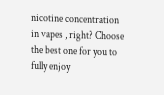nicotine concentration in vapes , right? Choose the best one for you to fully enjoy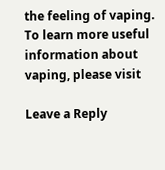the feeling of vaping. To learn more useful information about vaping, please visit

Leave a Reply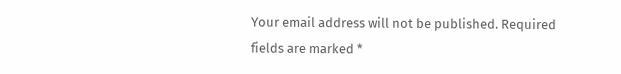Your email address will not be published. Required fields are marked *